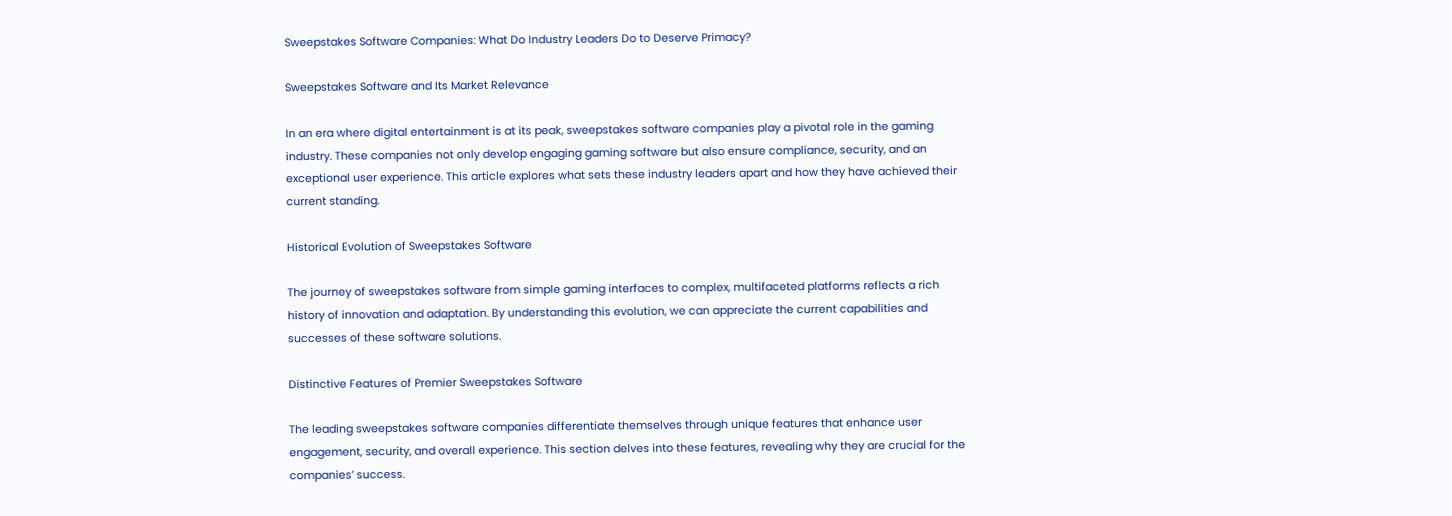Sweepstakes Software Companies: What Do Industry Leaders Do to Deserve Primacy?

Sweepstakes Software and Its Market Relevance

In an era where digital entertainment is at its peak, sweepstakes software companies play a pivotal role in the gaming industry. These companies not only develop engaging gaming software but also ensure compliance, security, and an exceptional user experience. This article explores what sets these industry leaders apart and how they have achieved their current standing.

Historical Evolution of Sweepstakes Software

The journey of sweepstakes software from simple gaming interfaces to complex, multifaceted platforms reflects a rich history of innovation and adaptation. By understanding this evolution, we can appreciate the current capabilities and successes of these software solutions.

Distinctive Features of Premier Sweepstakes Software

The leading sweepstakes software companies differentiate themselves through unique features that enhance user engagement, security, and overall experience. This section delves into these features, revealing why they are crucial for the companies’ success.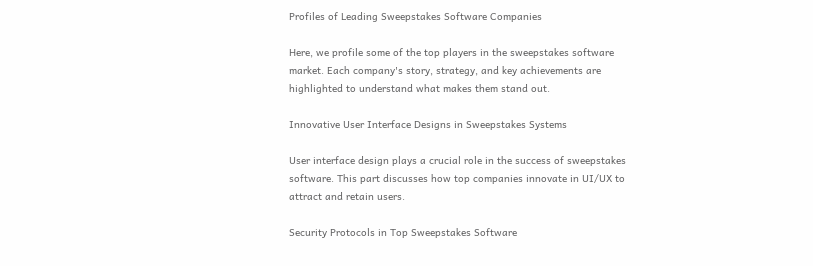Profiles of Leading Sweepstakes Software Companies

Here, we profile some of the top players in the sweepstakes software market. Each company's story, strategy, and key achievements are highlighted to understand what makes them stand out.

Innovative User Interface Designs in Sweepstakes Systems

User interface design plays a crucial role in the success of sweepstakes software. This part discusses how top companies innovate in UI/UX to attract and retain users.

Security Protocols in Top Sweepstakes Software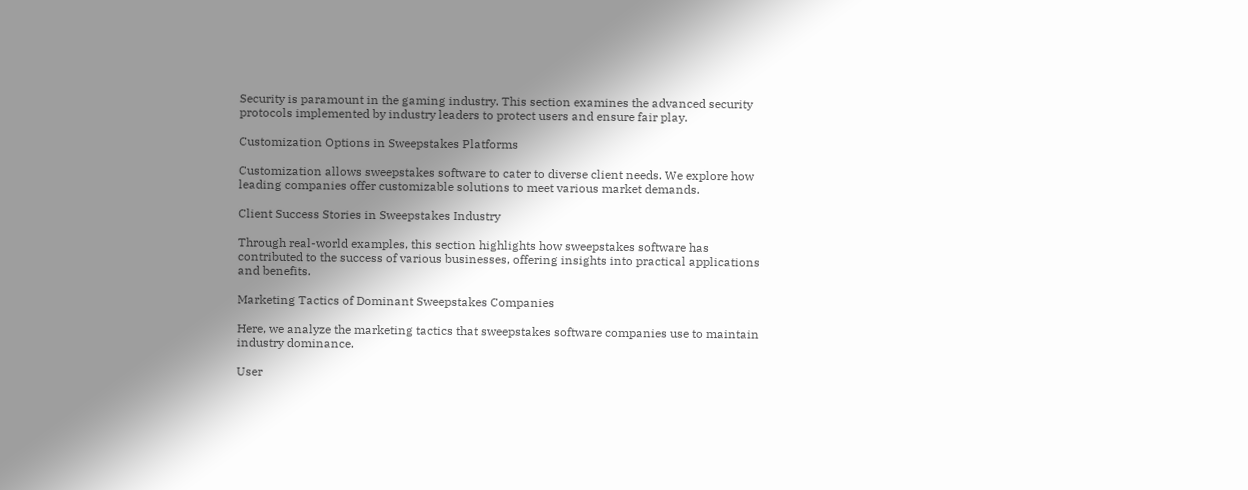Security is paramount in the gaming industry. This section examines the advanced security protocols implemented by industry leaders to protect users and ensure fair play.

Customization Options in Sweepstakes Platforms

Customization allows sweepstakes software to cater to diverse client needs. We explore how leading companies offer customizable solutions to meet various market demands.

Client Success Stories in Sweepstakes Industry

Through real-world examples, this section highlights how sweepstakes software has contributed to the success of various businesses, offering insights into practical applications and benefits.

Marketing Tactics of Dominant Sweepstakes Companies

Here, we analyze the marketing tactics that sweepstakes software companies use to maintain industry dominance.

User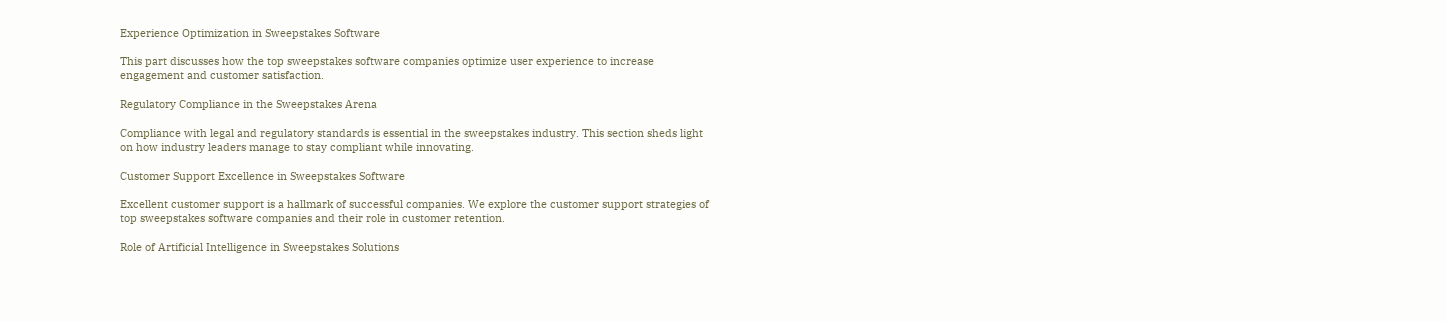Experience Optimization in Sweepstakes Software

This part discusses how the top sweepstakes software companies optimize user experience to increase engagement and customer satisfaction.

Regulatory Compliance in the Sweepstakes Arena

Compliance with legal and regulatory standards is essential in the sweepstakes industry. This section sheds light on how industry leaders manage to stay compliant while innovating.

Customer Support Excellence in Sweepstakes Software

Excellent customer support is a hallmark of successful companies. We explore the customer support strategies of top sweepstakes software companies and their role in customer retention.

Role of Artificial Intelligence in Sweepstakes Solutions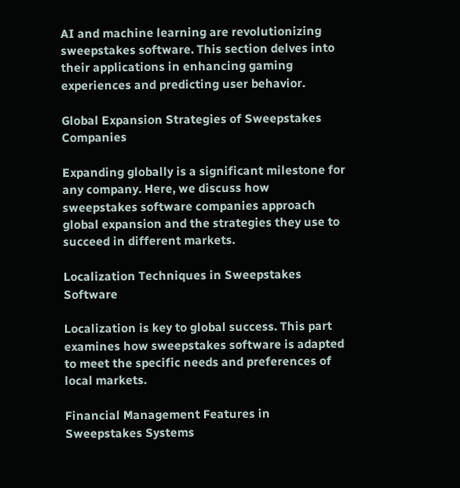AI and machine learning are revolutionizing sweepstakes software. This section delves into their applications in enhancing gaming experiences and predicting user behavior.

Global Expansion Strategies of Sweepstakes Companies

Expanding globally is a significant milestone for any company. Here, we discuss how sweepstakes software companies approach global expansion and the strategies they use to succeed in different markets.

Localization Techniques in Sweepstakes Software

Localization is key to global success. This part examines how sweepstakes software is adapted to meet the specific needs and preferences of local markets.

Financial Management Features in Sweepstakes Systems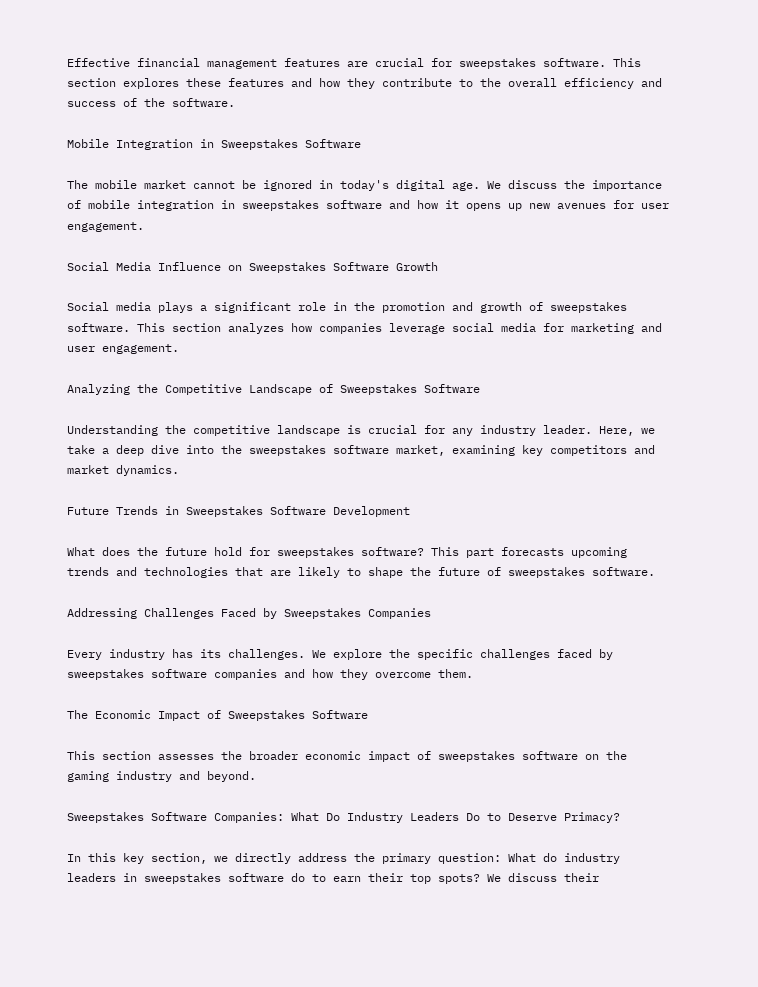Effective financial management features are crucial for sweepstakes software. This section explores these features and how they contribute to the overall efficiency and success of the software.

Mobile Integration in Sweepstakes Software

The mobile market cannot be ignored in today's digital age. We discuss the importance of mobile integration in sweepstakes software and how it opens up new avenues for user engagement.

Social Media Influence on Sweepstakes Software Growth

Social media plays a significant role in the promotion and growth of sweepstakes software. This section analyzes how companies leverage social media for marketing and user engagement.

Analyzing the Competitive Landscape of Sweepstakes Software

Understanding the competitive landscape is crucial for any industry leader. Here, we take a deep dive into the sweepstakes software market, examining key competitors and market dynamics.

Future Trends in Sweepstakes Software Development

What does the future hold for sweepstakes software? This part forecasts upcoming trends and technologies that are likely to shape the future of sweepstakes software.

Addressing Challenges Faced by Sweepstakes Companies

Every industry has its challenges. We explore the specific challenges faced by sweepstakes software companies and how they overcome them.

The Economic Impact of Sweepstakes Software

This section assesses the broader economic impact of sweepstakes software on the gaming industry and beyond.

Sweepstakes Software Companies: What Do Industry Leaders Do to Deserve Primacy?

In this key section, we directly address the primary question: What do industry leaders in sweepstakes software do to earn their top spots? We discuss their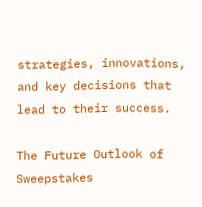strategies, innovations, and key decisions that lead to their success.

The Future Outlook of Sweepstakes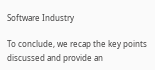Software Industry

To conclude, we recap the key points discussed and provide an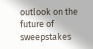outlook on the future of sweepstakes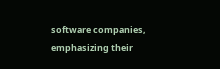software companies, emphasizing their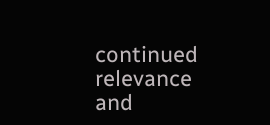continued relevance and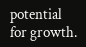potential for growth.